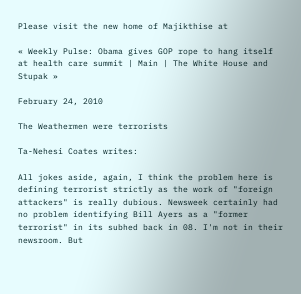Please visit the new home of Majikthise at

« Weekly Pulse: Obama gives GOP rope to hang itself at health care summit | Main | The White House and Stupak »

February 24, 2010

The Weathermen were terrorists

Ta-Nehesi Coates writes:

All jokes aside, again, I think the problem here is defining terrorist strictly as the work of "foreign attackers" is really dubious. Newsweek certainly had no problem identifying Bill Ayers as a "former terrorist" in its subhed back in 08. I'm not in their newsroom. But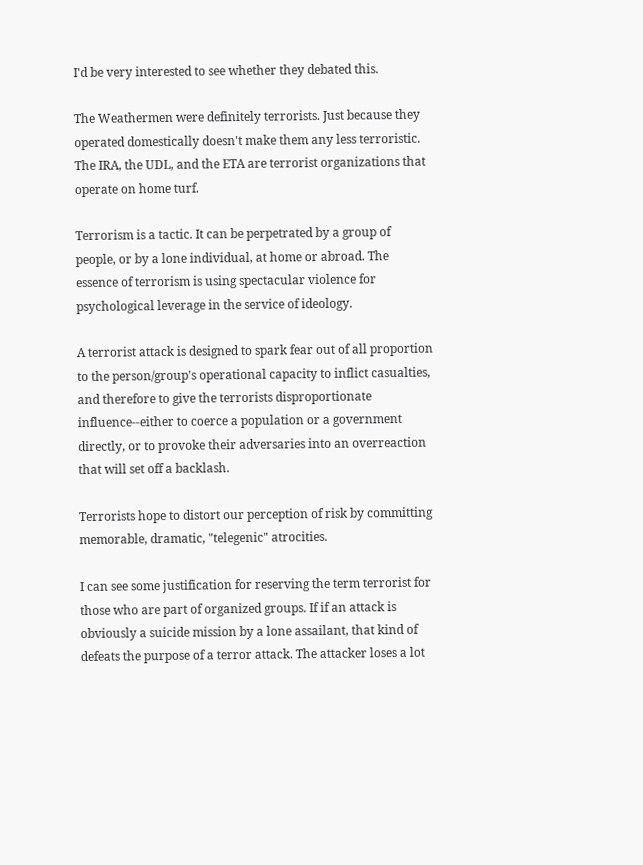I'd be very interested to see whether they debated this.

The Weathermen were definitely terrorists. Just because they operated domestically doesn't make them any less terroristic. The IRA, the UDL, and the ETA are terrorist organizations that operate on home turf.

Terrorism is a tactic. It can be perpetrated by a group of people, or by a lone individual, at home or abroad. The essence of terrorism is using spectacular violence for psychological leverage in the service of ideology.

A terrorist attack is designed to spark fear out of all proportion to the person/group's operational capacity to inflict casualties, and therefore to give the terrorists disproportionate influence--either to coerce a population or a government directly, or to provoke their adversaries into an overreaction that will set off a backlash.

Terrorists hope to distort our perception of risk by committing memorable, dramatic, "telegenic" atrocities.

I can see some justification for reserving the term terrorist for those who are part of organized groups. If if an attack is obviously a suicide mission by a lone assailant, that kind of defeats the purpose of a terror attack. The attacker loses a lot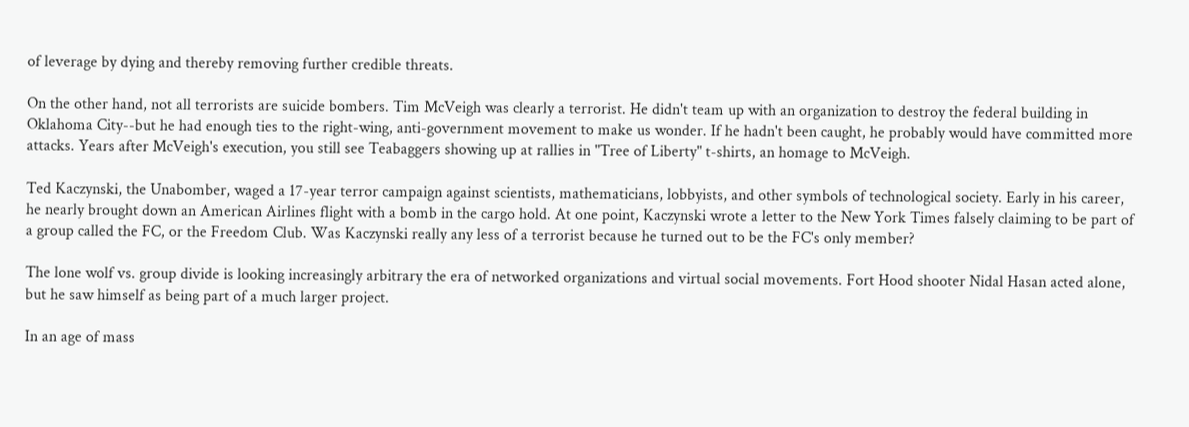of leverage by dying and thereby removing further credible threats.

On the other hand, not all terrorists are suicide bombers. Tim McVeigh was clearly a terrorist. He didn't team up with an organization to destroy the federal building in Oklahoma City--but he had enough ties to the right-wing, anti-government movement to make us wonder. If he hadn't been caught, he probably would have committed more attacks. Years after McVeigh's execution, you still see Teabaggers showing up at rallies in "Tree of Liberty" t-shirts, an homage to McVeigh.

Ted Kaczynski, the Unabomber, waged a 17-year terror campaign against scientists, mathematicians, lobbyists, and other symbols of technological society. Early in his career, he nearly brought down an American Airlines flight with a bomb in the cargo hold. At one point, Kaczynski wrote a letter to the New York Times falsely claiming to be part of a group called the FC, or the Freedom Club. Was Kaczynski really any less of a terrorist because he turned out to be the FC's only member?

The lone wolf vs. group divide is looking increasingly arbitrary the era of networked organizations and virtual social movements. Fort Hood shooter Nidal Hasan acted alone, but he saw himself as being part of a much larger project.

In an age of mass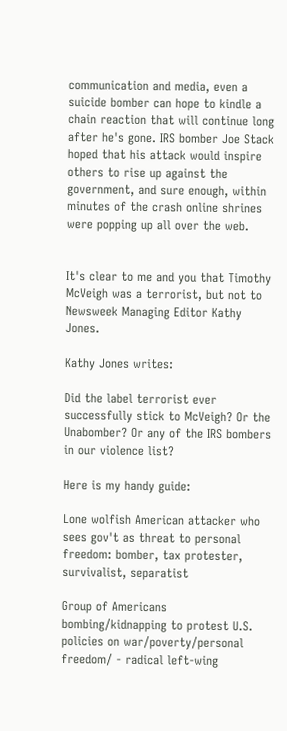communication and media, even a suicide bomber can hope to kindle a chain reaction that will continue long after he's gone. IRS bomber Joe Stack hoped that his attack would inspire others to rise up against the government, and sure enough, within minutes of the crash online shrines were popping up all over the web.


It's clear to me and you that Timothy McVeigh was a terrorist, but not to Newsweek Managing Editor Kathy Jones.

Kathy Jones writes:

Did the label terrorist ever successfully stick to McVeigh? Or the Unabomber? Or any of the IRS bombers in our violence list?

Here is my handy guide:

Lone wolfish American attacker who sees gov't as threat to personal freedom: bomber, tax protester, survivalist, separatist

Group of Americans bombing/kidnapping to protest U.S. policies on war/poverty/personal freedom/ - radical left-wing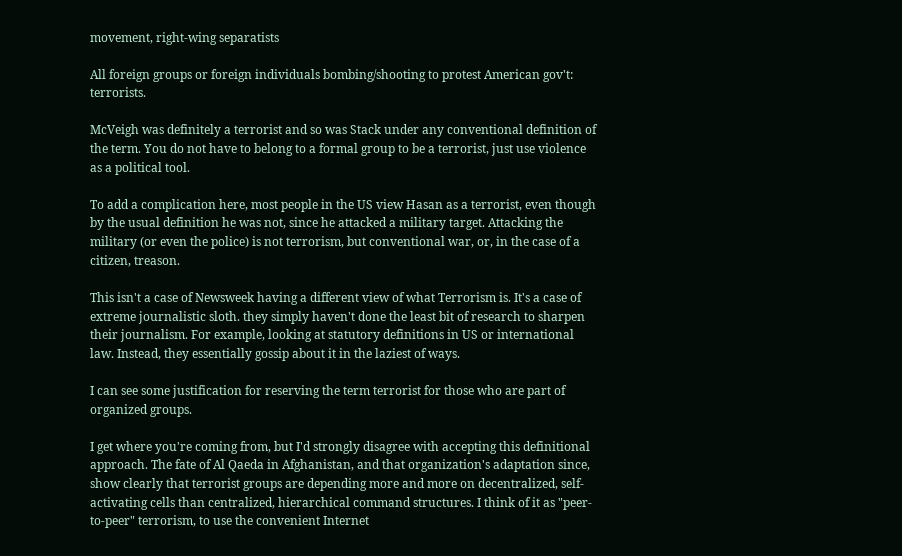movement, right-wing separatists

All foreign groups or foreign individuals bombing/shooting to protest American gov't: terrorists.

McVeigh was definitely a terrorist and so was Stack under any conventional definition of the term. You do not have to belong to a formal group to be a terrorist, just use violence as a political tool.

To add a complication here, most people in the US view Hasan as a terrorist, even though by the usual definition he was not, since he attacked a military target. Attacking the military (or even the police) is not terrorism, but conventional war, or, in the case of a citizen, treason.

This isn't a case of Newsweek having a different view of what Terrorism is. It's a case of extreme journalistic sloth. they simply haven't done the least bit of research to sharpen their journalism. For example, looking at statutory definitions in US or international law. Instead, they essentially gossip about it in the laziest of ways.

I can see some justification for reserving the term terrorist for those who are part of organized groups.

I get where you're coming from, but I'd strongly disagree with accepting this definitional approach. The fate of Al Qaeda in Afghanistan, and that organization's adaptation since, show clearly that terrorist groups are depending more and more on decentralized, self-activating cells than centralized, hierarchical command structures. I think of it as "peer-to-peer" terrorism, to use the convenient Internet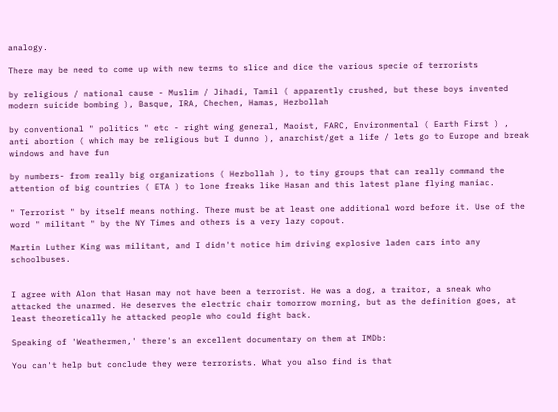analogy.

There may be need to come up with new terms to slice and dice the various specie of terrorists

by religious / national cause - Muslim / Jihadi, Tamil ( apparently crushed, but these boys invented modern suicide bombing ), Basque, IRA, Chechen, Hamas, Hezbollah

by conventional " politics " etc - right wing general, Maoist, FARC, Environmental ( Earth First ) , anti abortion ( which may be religious but I dunno ), anarchist/get a life / lets go to Europe and break windows and have fun

by numbers- from really big organizations ( Hezbollah ), to tiny groups that can really command the attention of big countries ( ETA ) to lone freaks like Hasan and this latest plane flying maniac.

" Terrorist " by itself means nothing. There must be at least one additional word before it. Use of the word " militant " by the NY Times and others is a very lazy copout.

Martin Luther King was militant, and I didn't notice him driving explosive laden cars into any schoolbuses.


I agree with Alon that Hasan may not have been a terrorist. He was a dog, a traitor, a sneak who attacked the unarmed. He deserves the electric chair tomorrow morning, but as the definition goes, at least theoretically he attacked people who could fight back.

Speaking of 'Weathermen,' there's an excellent documentary on them at IMDb:

You can't help but conclude they were terrorists. What you also find is that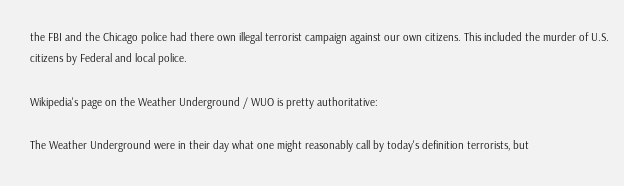the FBI and the Chicago police had there own illegal terrorist campaign against our own citizens. This included the murder of U.S. citizens by Federal and local police.

Wikipedia's page on the Weather Underground / WUO is pretty authoritative:

The Weather Underground were in their day what one might reasonably call by today's definition terrorists, but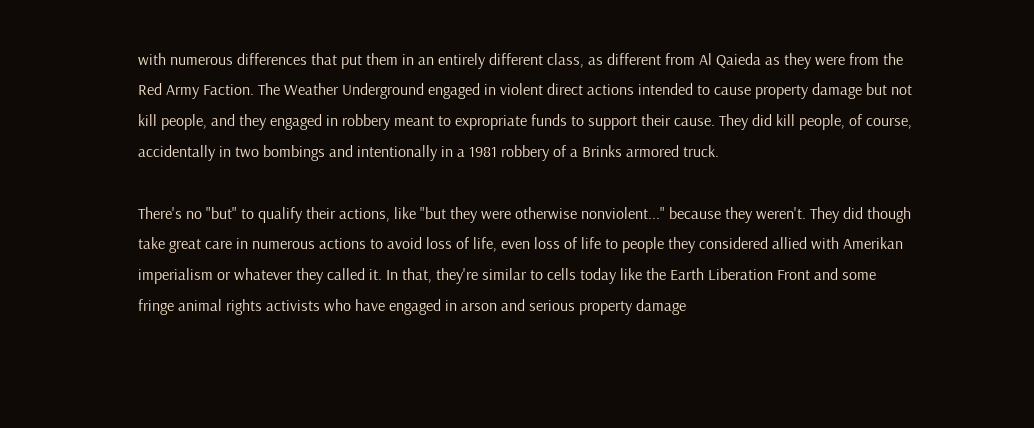with numerous differences that put them in an entirely different class, as different from Al Qaieda as they were from the Red Army Faction. The Weather Underground engaged in violent direct actions intended to cause property damage but not kill people, and they engaged in robbery meant to expropriate funds to support their cause. They did kill people, of course, accidentally in two bombings and intentionally in a 1981 robbery of a Brinks armored truck.

There's no "but" to qualify their actions, like "but they were otherwise nonviolent..." because they weren't. They did though take great care in numerous actions to avoid loss of life, even loss of life to people they considered allied with Amerikan imperialism or whatever they called it. In that, they're similar to cells today like the Earth Liberation Front and some fringe animal rights activists who have engaged in arson and serious property damage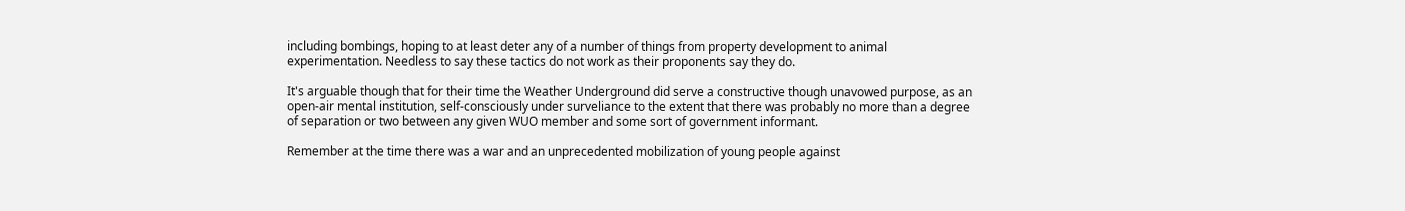including bombings, hoping to at least deter any of a number of things from property development to animal experimentation. Needless to say these tactics do not work as their proponents say they do.

It's arguable though that for their time the Weather Underground did serve a constructive though unavowed purpose, as an open-air mental institution, self-consciously under surveliance to the extent that there was probably no more than a degree of separation or two between any given WUO member and some sort of government informant.

Remember at the time there was a war and an unprecedented mobilization of young people against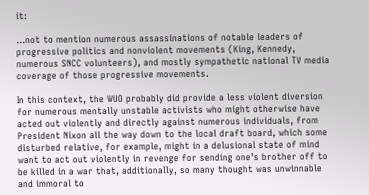it:

...not to mention numerous assassinations of notable leaders of progressive politics and nonviolent movements (King, Kennedy, numerous SNCC volunteers), and mostly sympathetic national TV media coverage of those progressive movements.

In this context, the WUO probably did provide a less violent diversion for numerous mentally unstable activists who might otherwise have acted out violently and directly against numerous individuals, from President Nixon all the way down to the local draft board, which some disturbed relative, for example, might in a delusional state of mind want to act out violently in revenge for sending one’s brother off to be killed in a war that, additionally, so many thought was unwinnable and immoral to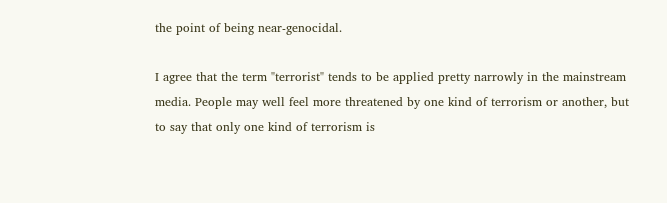the point of being near-genocidal.

I agree that the term "terrorist" tends to be applied pretty narrowly in the mainstream media. People may well feel more threatened by one kind of terrorism or another, but to say that only one kind of terrorism is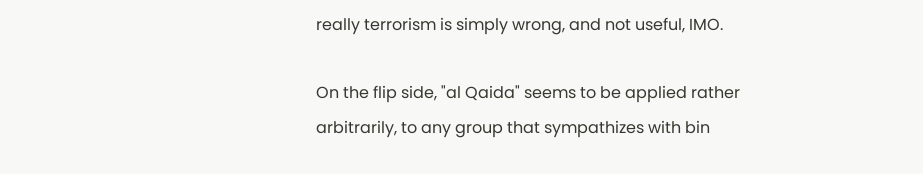really terrorism is simply wrong, and not useful, IMO.

On the flip side, "al Qaida" seems to be applied rather arbitrarily, to any group that sympathizes with bin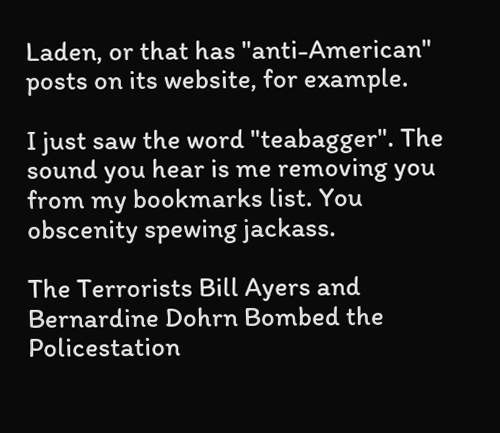Laden, or that has "anti-American" posts on its website, for example.

I just saw the word "teabagger". The sound you hear is me removing you from my bookmarks list. You obscenity spewing jackass.

The Terrorists Bill Ayers and Bernardine Dohrn Bombed the Policestation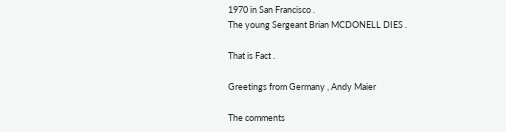1970 in San Francisco .
The young Sergeant Brian MCDONELL DIES .

That is Fact .

Greetings from Germany , Andy Maier

The comments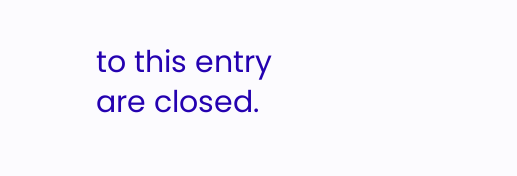to this entry are closed.